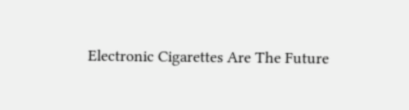Electronic Cigarettes Are The Future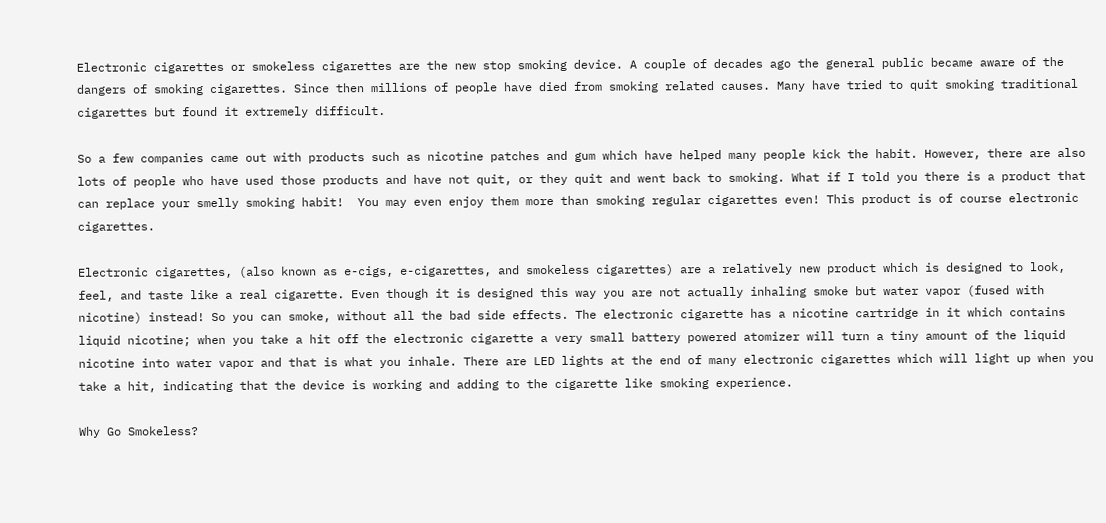Electronic cigarettes or smokeless cigarettes are the new stop smoking device. A couple of decades ago the general public became aware of the dangers of smoking cigarettes. Since then millions of people have died from smoking related causes. Many have tried to quit smoking traditional cigarettes but found it extremely difficult.

So a few companies came out with products such as nicotine patches and gum which have helped many people kick the habit. However, there are also lots of people who have used those products and have not quit, or they quit and went back to smoking. What if I told you there is a product that can replace your smelly smoking habit!  You may even enjoy them more than smoking regular cigarettes even! This product is of course electronic cigarettes.

Electronic cigarettes, (also known as e-cigs, e-cigarettes, and smokeless cigarettes) are a relatively new product which is designed to look, feel, and taste like a real cigarette. Even though it is designed this way you are not actually inhaling smoke but water vapor (fused with nicotine) instead! So you can smoke, without all the bad side effects. The electronic cigarette has a nicotine cartridge in it which contains liquid nicotine; when you take a hit off the electronic cigarette a very small battery powered atomizer will turn a tiny amount of the liquid nicotine into water vapor and that is what you inhale. There are LED lights at the end of many electronic cigarettes which will light up when you take a hit, indicating that the device is working and adding to the cigarette like smoking experience.

Why Go Smokeless?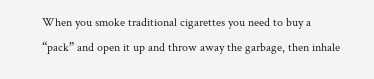When you smoke traditional cigarettes you need to buy a “pack” and open it up and throw away the garbage, then inhale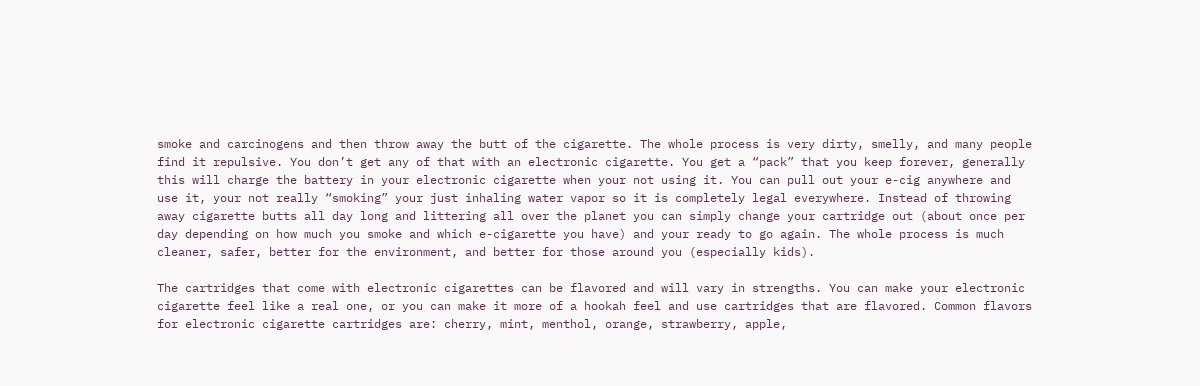smoke and carcinogens and then throw away the butt of the cigarette. The whole process is very dirty, smelly, and many people find it repulsive. You don’t get any of that with an electronic cigarette. You get a “pack” that you keep forever, generally this will charge the battery in your electronic cigarette when your not using it. You can pull out your e-cig anywhere and use it, your not really “smoking” your just inhaling water vapor so it is completely legal everywhere. Instead of throwing away cigarette butts all day long and littering all over the planet you can simply change your cartridge out (about once per day depending on how much you smoke and which e-cigarette you have) and your ready to go again. The whole process is much cleaner, safer, better for the environment, and better for those around you (especially kids).

The cartridges that come with electronic cigarettes can be flavored and will vary in strengths. You can make your electronic cigarette feel like a real one, or you can make it more of a hookah feel and use cartridges that are flavored. Common flavors for electronic cigarette cartridges are: cherry, mint, menthol, orange, strawberry, apple,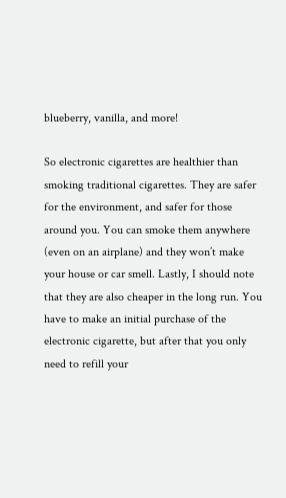blueberry, vanilla, and more!

So electronic cigarettes are healthier than smoking traditional cigarettes. They are safer for the environment, and safer for those around you. You can smoke them anywhere (even on an airplane) and they won’t make your house or car smell. Lastly, I should note that they are also cheaper in the long run. You have to make an initial purchase of the electronic cigarette, but after that you only need to refill your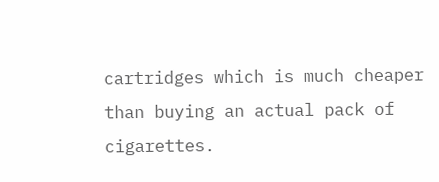cartridges which is much cheaper than buying an actual pack of cigarettes.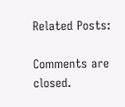Related Posts:

Comments are closed.